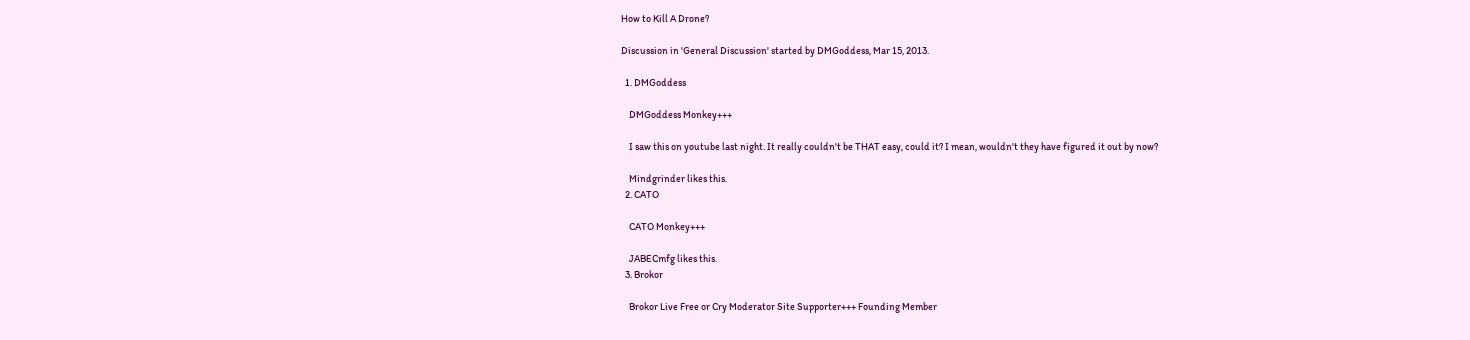How to Kill A Drone?

Discussion in 'General Discussion' started by DMGoddess, Mar 15, 2013.

  1. DMGoddess

    DMGoddess Monkey+++

    I saw this on youtube last night. It really couldn't be THAT easy, could it? I mean, wouldn't they have figured it out by now?

    Mindgrinder likes this.
  2. CATO

    CATO Monkey+++

    JABECmfg likes this.
  3. Brokor

    Brokor Live Free or Cry Moderator Site Supporter+++ Founding Member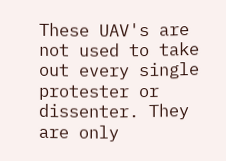These UAV's are not used to take out every single protester or dissenter. They are only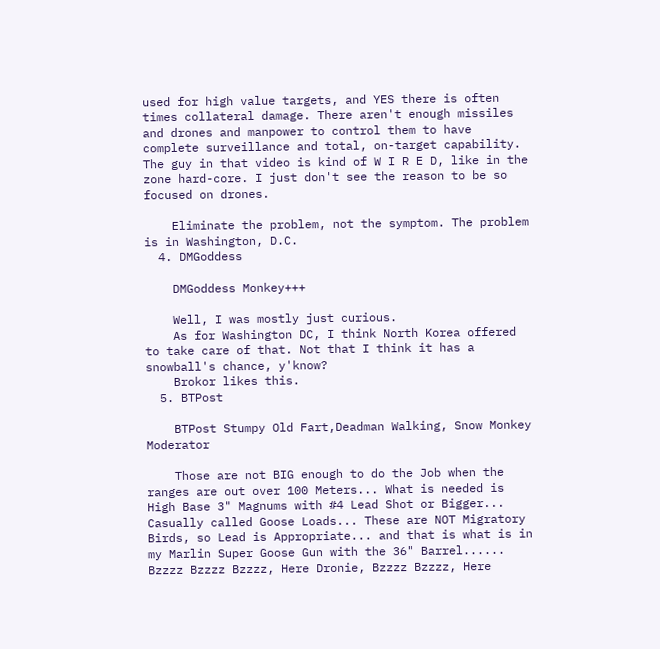used for high value targets, and YES there is often times collateral damage. There aren't enough missiles and drones and manpower to control them to have complete surveillance and total, on-target capability. The guy in that video is kind of W I R E D, like in the zone hard-core. I just don't see the reason to be so focused on drones.

    Eliminate the problem, not the symptom. The problem is in Washington, D.C.
  4. DMGoddess

    DMGoddess Monkey+++

    Well, I was mostly just curious.
    As for Washington DC, I think North Korea offered to take care of that. Not that I think it has a snowball's chance, y'know?
    Brokor likes this.
  5. BTPost

    BTPost Stumpy Old Fart,Deadman Walking, Snow Monkey Moderator

    Those are not BIG enough to do the Job when the ranges are out over 100 Meters... What is needed is High Base 3" Magnums with #4 Lead Shot or Bigger... Casually called Goose Loads... These are NOT Migratory Birds, so Lead is Appropriate... and that is what is in my Marlin Super Goose Gun with the 36" Barrel...... Bzzzz Bzzzz Bzzzz, Here Dronie, Bzzzz Bzzzz, Here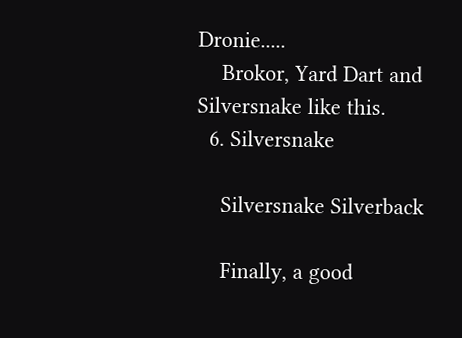Dronie.....
    Brokor, Yard Dart and Silversnake like this.
  6. Silversnake

    Silversnake Silverback

    Finally, a good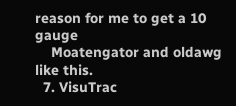reason for me to get a 10 gauge
    Moatengator and oldawg like this.
  7. VisuTrac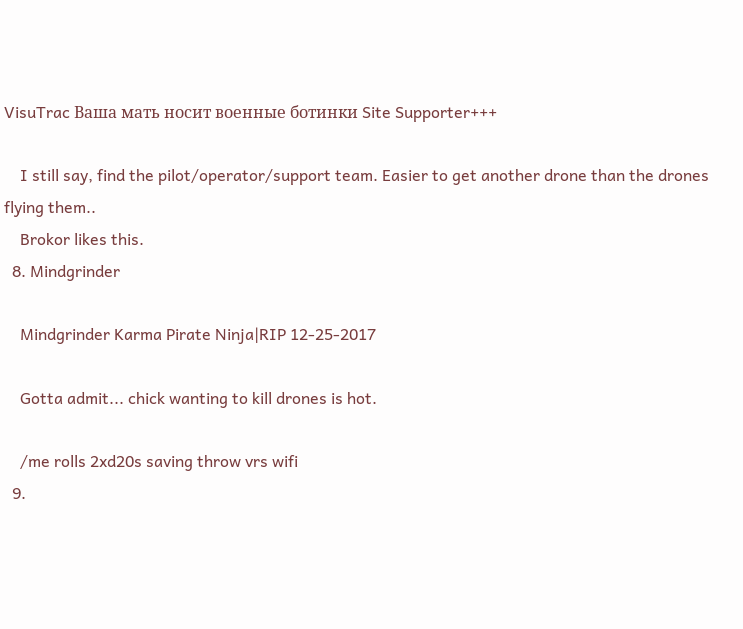VisuTrac Ваша мать носит военные ботинки Site Supporter+++

    I still say, find the pilot/operator/support team. Easier to get another drone than the drones flying them..
    Brokor likes this.
  8. Mindgrinder

    Mindgrinder Karma Pirate Ninja|RIP 12-25-2017

    Gotta admit... chick wanting to kill drones is hot.

    /me rolls 2xd20s saving throw vrs wifi
  9.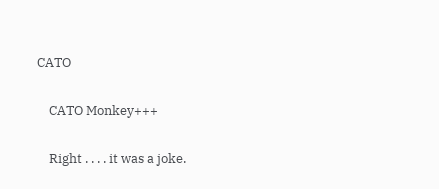CATO

    CATO Monkey+++

    Right . . . . it was a joke.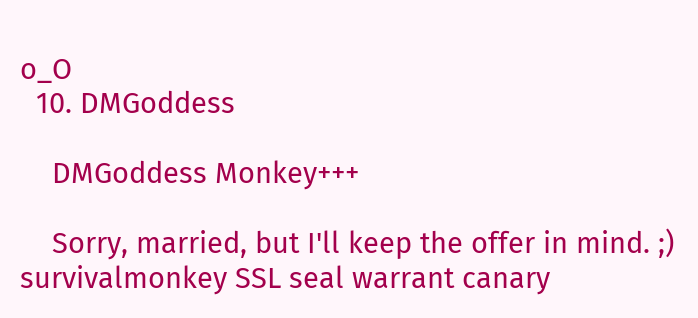o_O
  10. DMGoddess

    DMGoddess Monkey+++

    Sorry, married, but I'll keep the offer in mind. ;)
survivalmonkey SSL seal warrant canary